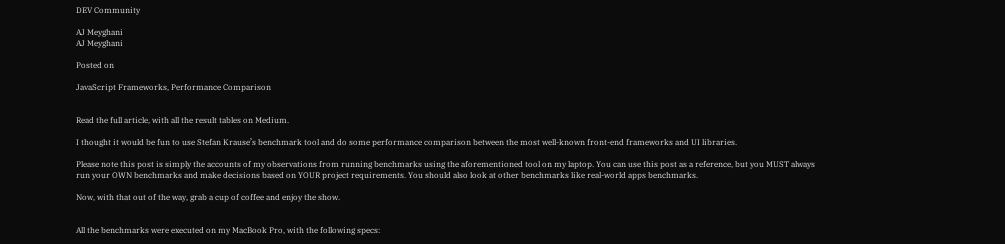DEV Community

AJ Meyghani
AJ Meyghani

Posted on

JavaScript Frameworks, Performance Comparison


Read the full article, with all the result tables on Medium.

I thought it would be fun to use Stefan Krause’s benchmark tool and do some performance comparison between the most well-known front-end frameworks and UI libraries.

Please note this post is simply the accounts of my observations from running benchmarks using the aforementioned tool on my laptop. You can use this post as a reference, but you MUST always run your OWN benchmarks and make decisions based on YOUR project requirements. You should also look at other benchmarks like real-world apps benchmarks.

Now, with that out of the way, grab a cup of coffee and enjoy the show.


All the benchmarks were executed on my MacBook Pro, with the following specs: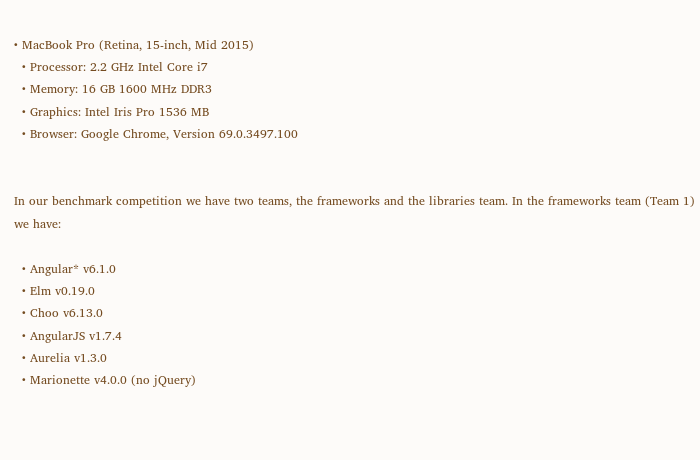• MacBook Pro (Retina, 15-inch, Mid 2015)
  • Processor: 2.2 GHz Intel Core i7
  • Memory: 16 GB 1600 MHz DDR3
  • Graphics: Intel Iris Pro 1536 MB
  • Browser: Google Chrome, Version 69.0.3497.100


In our benchmark competition we have two teams, the frameworks and the libraries team. In the frameworks team (Team 1) we have:

  • Angular* v6.1.0
  • Elm v0.19.0
  • Choo v6.13.0
  • AngularJS v1.7.4
  • Aurelia v1.3.0
  • Marionette v4.0.0 (no jQuery)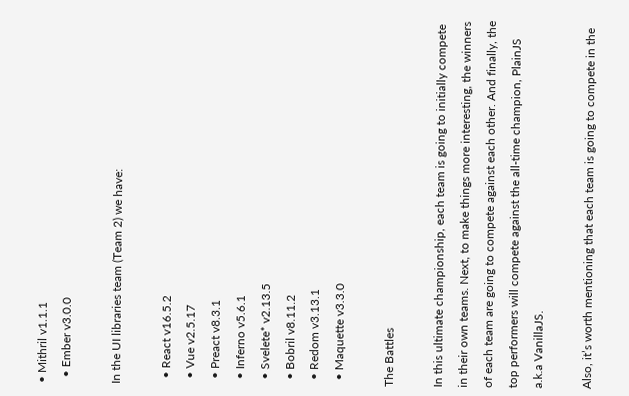• Mithril v1.1.1
  • Ember v3.0.0

In the UI libraries team (Team 2) we have:

  • React v16.5.2
  • Vue v2.5.17
  • Preact v8.3.1
  • Inferno v5.6.1
  • Svelete* v2.13.5
  • Bobril v8.11.2
  • Redom v3.13.1
  • Maquette v3.3.0

The Battles

In this ultimate championship, each team is going to initially compete in their own teams. Next, to make things more interesting, the winners of each team are going to compete against each other. And finally, the top performers will compete against the all-time champion, PlainJS a.k.a VanillaJS.

Also, it’s worth mentioning that each team is going to compete in the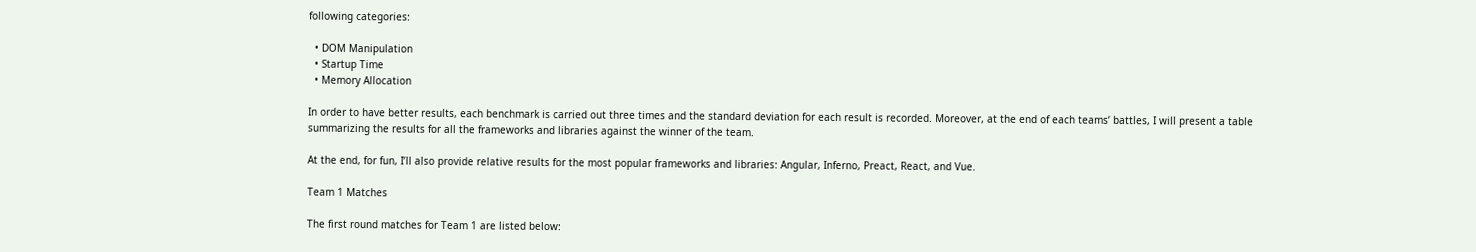following categories:

  • DOM Manipulation
  • Startup Time
  • Memory Allocation

In order to have better results, each benchmark is carried out three times and the standard deviation for each result is recorded. Moreover, at the end of each teams’ battles, I will present a table summarizing the results for all the frameworks and libraries against the winner of the team.

At the end, for fun, I’ll also provide relative results for the most popular frameworks and libraries: Angular, Inferno, Preact, React, and Vue.

Team 1 Matches

The first round matches for Team 1 are listed below: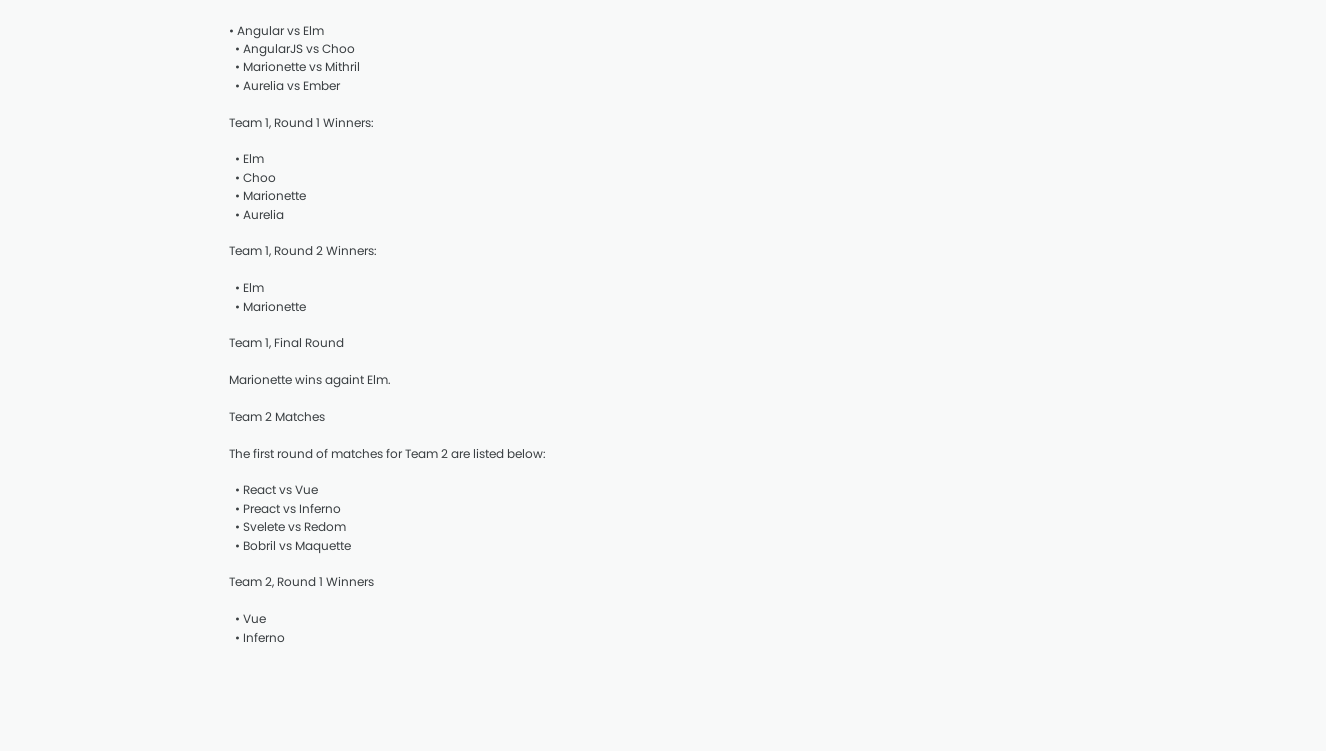• Angular vs Elm
  • AngularJS vs Choo
  • Marionette vs Mithril
  • Aurelia vs Ember

Team 1, Round 1 Winners:

  • Elm
  • Choo
  • Marionette
  • Aurelia

Team 1, Round 2 Winners:

  • Elm
  • Marionette

Team 1, Final Round

Marionette wins againt Elm.

Team 2 Matches

The first round of matches for Team 2 are listed below:

  • React vs Vue
  • Preact vs Inferno
  • Svelete vs Redom
  • Bobril vs Maquette

Team 2, Round 1 Winners

  • Vue
  • Inferno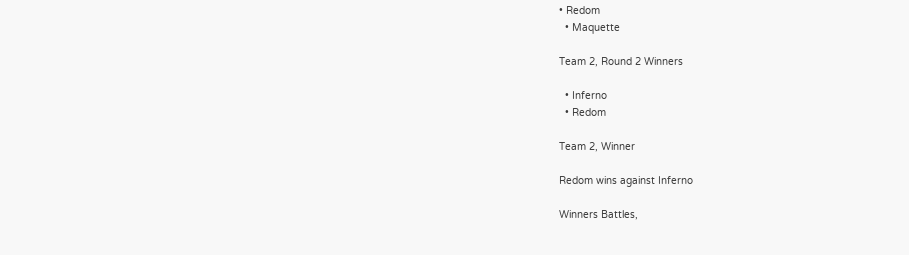• Redom
  • Maquette

Team 2, Round 2 Winners

  • Inferno
  • Redom

Team 2, Winner

Redom wins against Inferno

Winners Battles,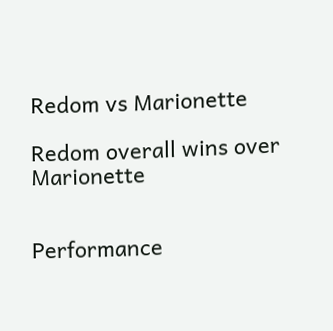Redom vs Marionette

Redom overall wins over Marionette


Performance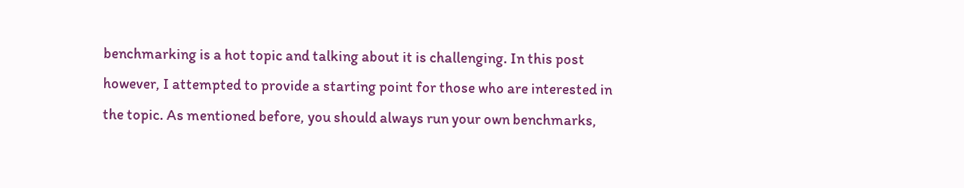benchmarking is a hot topic and talking about it is challenging. In this post however, I attempted to provide a starting point for those who are interested in the topic. As mentioned before, you should always run your own benchmarks,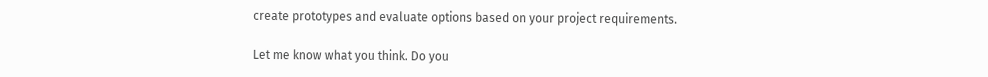create prototypes and evaluate options based on your project requirements.

Let me know what you think. Do you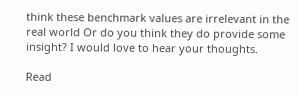think these benchmark values are irrelevant in the real world Or do you think they do provide some insight? I would love to hear your thoughts.

Read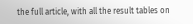the full article, with all the result tables on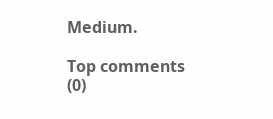Medium.

Top comments (0)